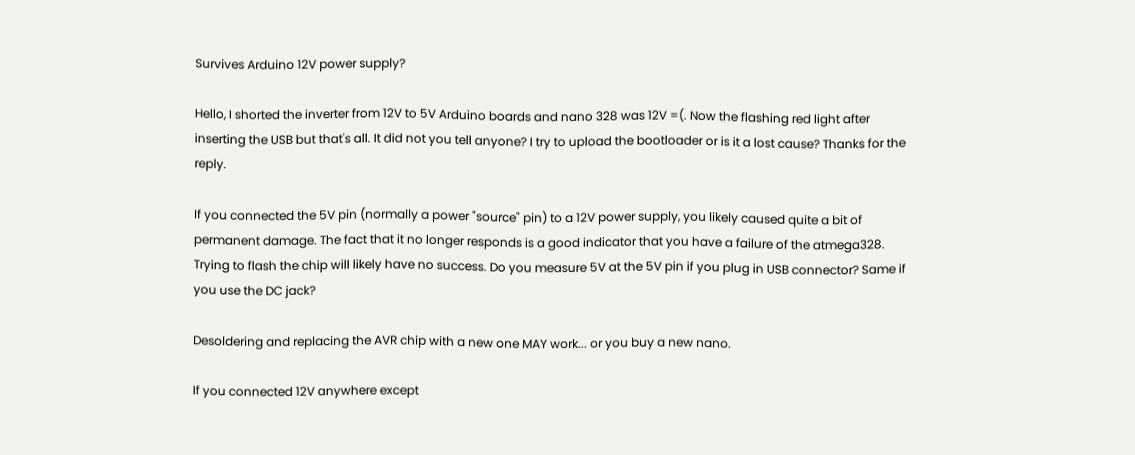Survives Arduino 12V power supply?

Hello, I shorted the inverter from 12V to 5V Arduino boards and nano 328 was 12V =(. Now the flashing red light after inserting the USB but that's all. It did not you tell anyone? I try to upload the bootloader or is it a lost cause? Thanks for the reply.

If you connected the 5V pin (normally a power "source" pin) to a 12V power supply, you likely caused quite a bit of permanent damage. The fact that it no longer responds is a good indicator that you have a failure of the atmega328. Trying to flash the chip will likely have no success. Do you measure 5V at the 5V pin if you plug in USB connector? Same if you use the DC jack?

Desoldering and replacing the AVR chip with a new one MAY work... or you buy a new nano.

If you connected 12V anywhere except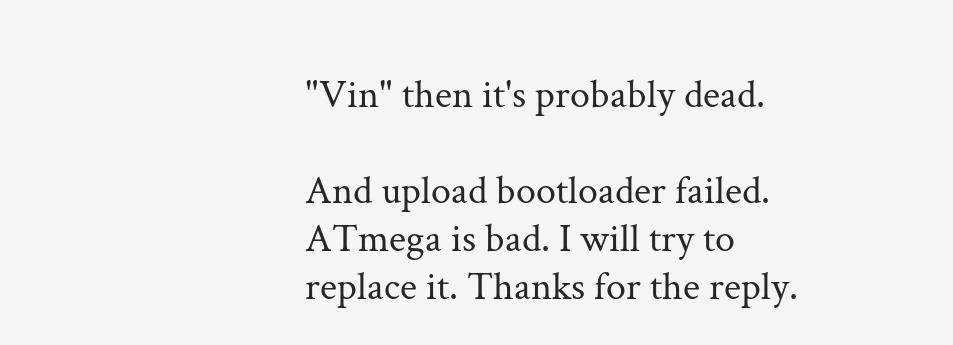"Vin" then it's probably dead.

And upload bootloader failed. ATmega is bad. I will try to replace it. Thanks for the reply.